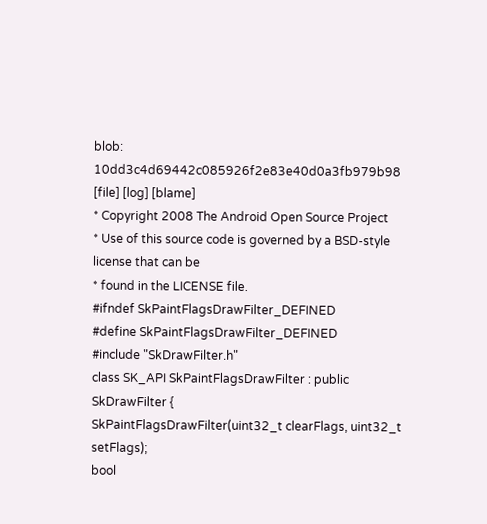blob: 10dd3c4d69442c085926f2e83e40d0a3fb979b98 [file] [log] [blame]
* Copyright 2008 The Android Open Source Project
* Use of this source code is governed by a BSD-style license that can be
* found in the LICENSE file.
#ifndef SkPaintFlagsDrawFilter_DEFINED
#define SkPaintFlagsDrawFilter_DEFINED
#include "SkDrawFilter.h"
class SK_API SkPaintFlagsDrawFilter : public SkDrawFilter {
SkPaintFlagsDrawFilter(uint32_t clearFlags, uint32_t setFlags);
bool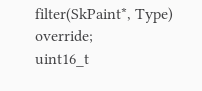filter(SkPaint*, Type) override;
uint16_t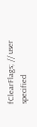fClearFlags; // user specified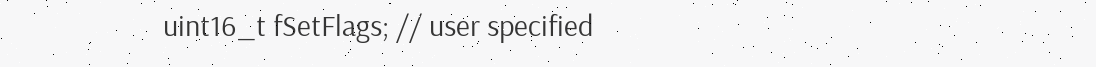uint16_t fSetFlags; // user specified